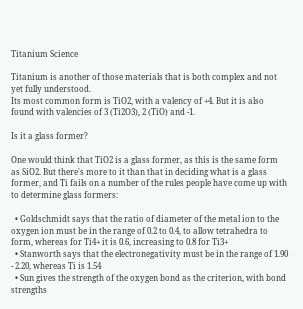Titanium Science

Titanium is another of those materials that is both complex and not yet fully understood.
Its most common form is TiO2, with a valency of +4. But it is also found with valencies of 3 (Ti2O3), 2 (TiO) and -1.

Is it a glass former?

One would think that TiO2 is a glass former, as this is the same form as SiO2. But there's more to it than that in deciding what is a glass former, and Ti fails on a number of the rules people have come up with to determine glass formers:

  • Goldschmidt says that the ratio of diameter of the metal ion to the oxygen ion must be in the range of 0.2 to 0.4, to allow tetrahedra to form, whereas for Ti4+ it is 0.6, increasing to 0.8 for Ti3+
  • Stanworth says that the electronegativity must be in the range of 1.90 - 2.20, whereas Ti is 1.54
  • Sun gives the strength of the oxygen bond as the criterion, with bond strengths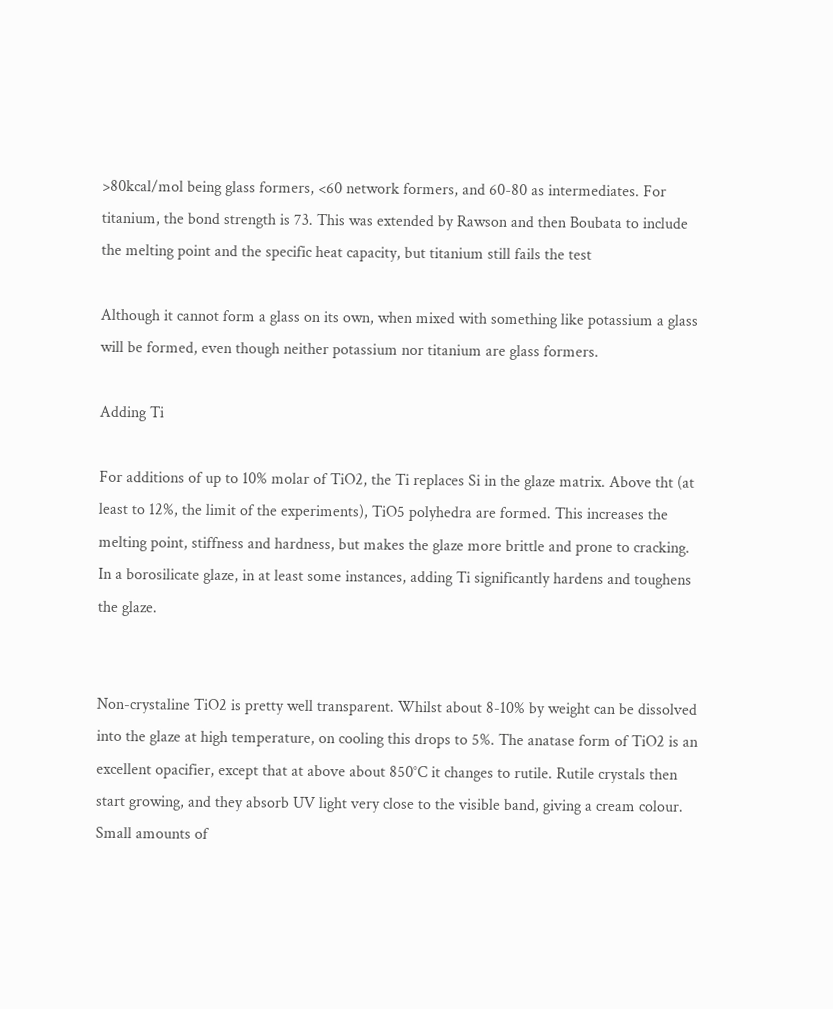>80kcal/mol being glass formers, <60 network formers, and 60-80 as intermediates. For titanium, the bond strength is 73. This was extended by Rawson and then Boubata to include the melting point and the specific heat capacity, but titanium still fails the test

Although it cannot form a glass on its own, when mixed with something like potassium a glass will be formed, even though neither potassium nor titanium are glass formers.

Adding Ti

For additions of up to 10% molar of TiO2, the Ti replaces Si in the glaze matrix. Above tht (at least to 12%, the limit of the experiments), TiO5 polyhedra are formed. This increases the melting point, stiffness and hardness, but makes the glaze more brittle and prone to cracking.
In a borosilicate glaze, in at least some instances, adding Ti significantly hardens and toughens the glaze.


Non-crystaline TiO2 is pretty well transparent. Whilst about 8-10% by weight can be dissolved into the glaze at high temperature, on cooling this drops to 5%. The anatase form of TiO2 is an excellent opacifier, except that at above about 850°C it changes to rutile. Rutile crystals then start growing, and they absorb UV light very close to the visible band, giving a cream colour.
Small amounts of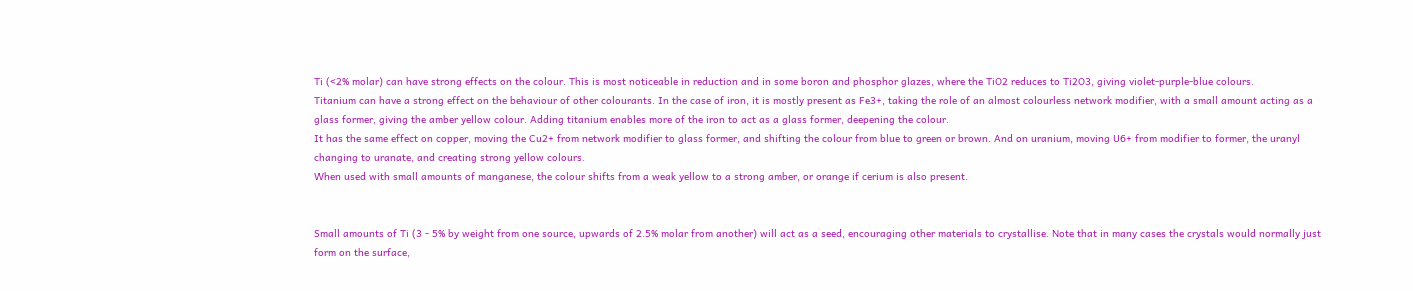Ti (<2% molar) can have strong effects on the colour. This is most noticeable in reduction and in some boron and phosphor glazes, where the TiO2 reduces to Ti2O3, giving violet-purple-blue colours.
Titanium can have a strong effect on the behaviour of other colourants. In the case of iron, it is mostly present as Fe3+, taking the role of an almost colourless network modifier, with a small amount acting as a glass former, giving the amber yellow colour. Adding titanium enables more of the iron to act as a glass former, deepening the colour.
It has the same effect on copper, moving the Cu2+ from network modifier to glass former, and shifting the colour from blue to green or brown. And on uranium, moving U6+ from modifier to former, the uranyl changing to uranate, and creating strong yellow colours.
When used with small amounts of manganese, the colour shifts from a weak yellow to a strong amber, or orange if cerium is also present.


Small amounts of Ti (3 - 5% by weight from one source, upwards of 2.5% molar from another) will act as a seed, encouraging other materials to crystallise. Note that in many cases the crystals would normally just form on the surface,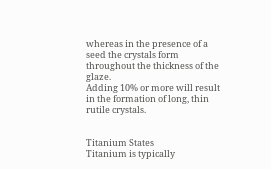whereas in the presence of a seed the crystals form throughout the thickness of the glaze.
Adding 10% or more will result in the formation of long, thin rutile crystals.


Titanium States
Titanium is typically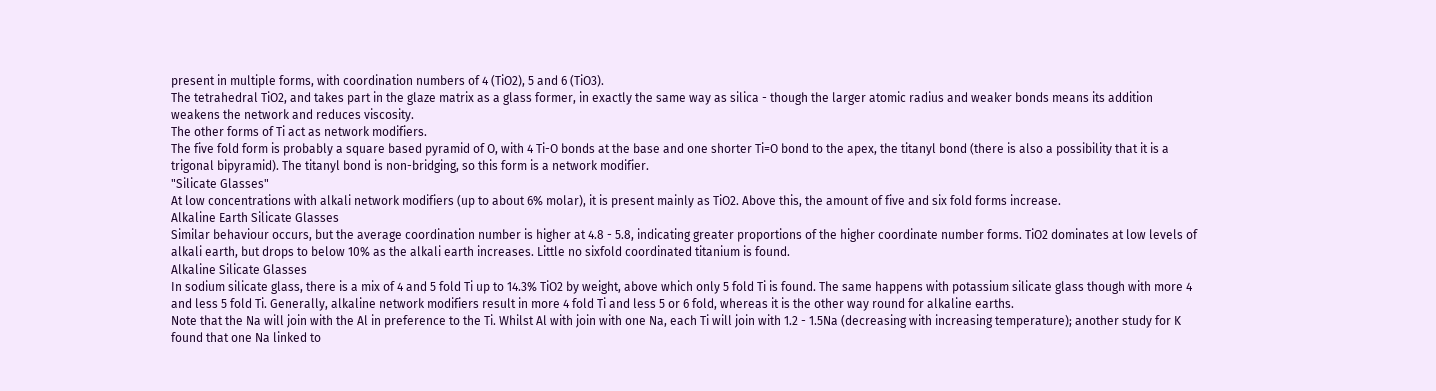present in multiple forms, with coordination numbers of 4 (TiO2), 5 and 6 (TiO3).
The tetrahedral TiO2, and takes part in the glaze matrix as a glass former, in exactly the same way as silica - though the larger atomic radius and weaker bonds means its addition weakens the network and reduces viscosity.
The other forms of Ti act as network modifiers.
The five fold form is probably a square based pyramid of O, with 4 Ti-O bonds at the base and one shorter Ti=O bond to the apex, the titanyl bond (there is also a possibility that it is a trigonal bipyramid). The titanyl bond is non-bridging, so this form is a network modifier.
"Silicate Glasses"
At low concentrations with alkali network modifiers (up to about 6% molar), it is present mainly as TiO2. Above this, the amount of five and six fold forms increase.
Alkaline Earth Silicate Glasses
Similar behaviour occurs, but the average coordination number is higher at 4.8 - 5.8, indicating greater proportions of the higher coordinate number forms. TiO2 dominates at low levels of alkali earth, but drops to below 10% as the alkali earth increases. Little no sixfold coordinated titanium is found.
Alkaline Silicate Glasses
In sodium silicate glass, there is a mix of 4 and 5 fold Ti up to 14.3% TiO2 by weight, above which only 5 fold Ti is found. The same happens with potassium silicate glass though with more 4 and less 5 fold Ti. Generally, alkaline network modifiers result in more 4 fold Ti and less 5 or 6 fold, whereas it is the other way round for alkaline earths.
Note that the Na will join with the Al in preference to the Ti. Whilst Al with join with one Na, each Ti will join with 1.2 - 1.5Na (decreasing with increasing temperature); another study for K found that one Na linked to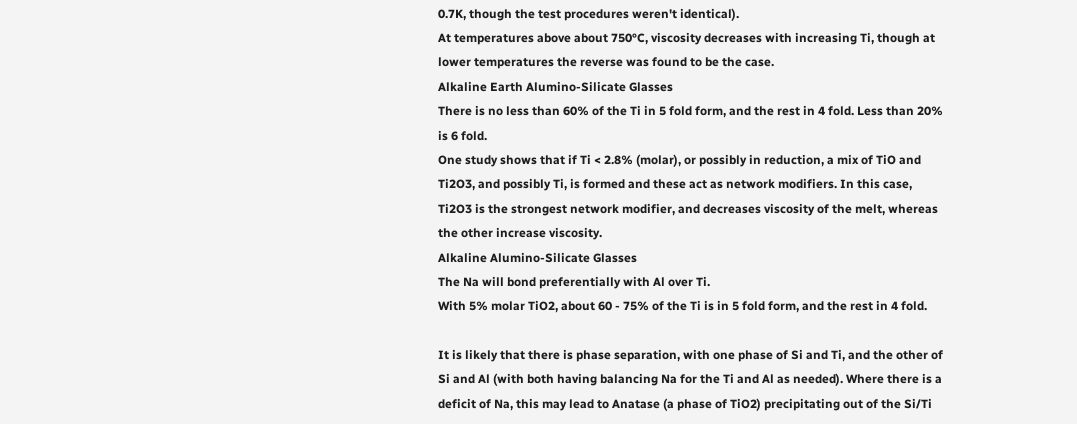0.7K, though the test procedures weren't identical).
At temperatures above about 750°C, viscosity decreases with increasing Ti, though at lower temperatures the reverse was found to be the case.
Alkaline Earth Alumino-Silicate Glasses
There is no less than 60% of the Ti in 5 fold form, and the rest in 4 fold. Less than 20% is 6 fold.
One study shows that if Ti < 2.8% (molar), or possibly in reduction, a mix of TiO and Ti2O3, and possibly Ti, is formed and these act as network modifiers. In this case, Ti2O3 is the strongest network modifier, and decreases viscosity of the melt, whereas the other increase viscosity.
Alkaline Alumino-Silicate Glasses
The Na will bond preferentially with Al over Ti.
With 5% molar TiO2, about 60 - 75% of the Ti is in 5 fold form, and the rest in 4 fold.

It is likely that there is phase separation, with one phase of Si and Ti, and the other of Si and Al (with both having balancing Na for the Ti and Al as needed). Where there is a deficit of Na, this may lead to Anatase (a phase of TiO2) precipitating out of the Si/Ti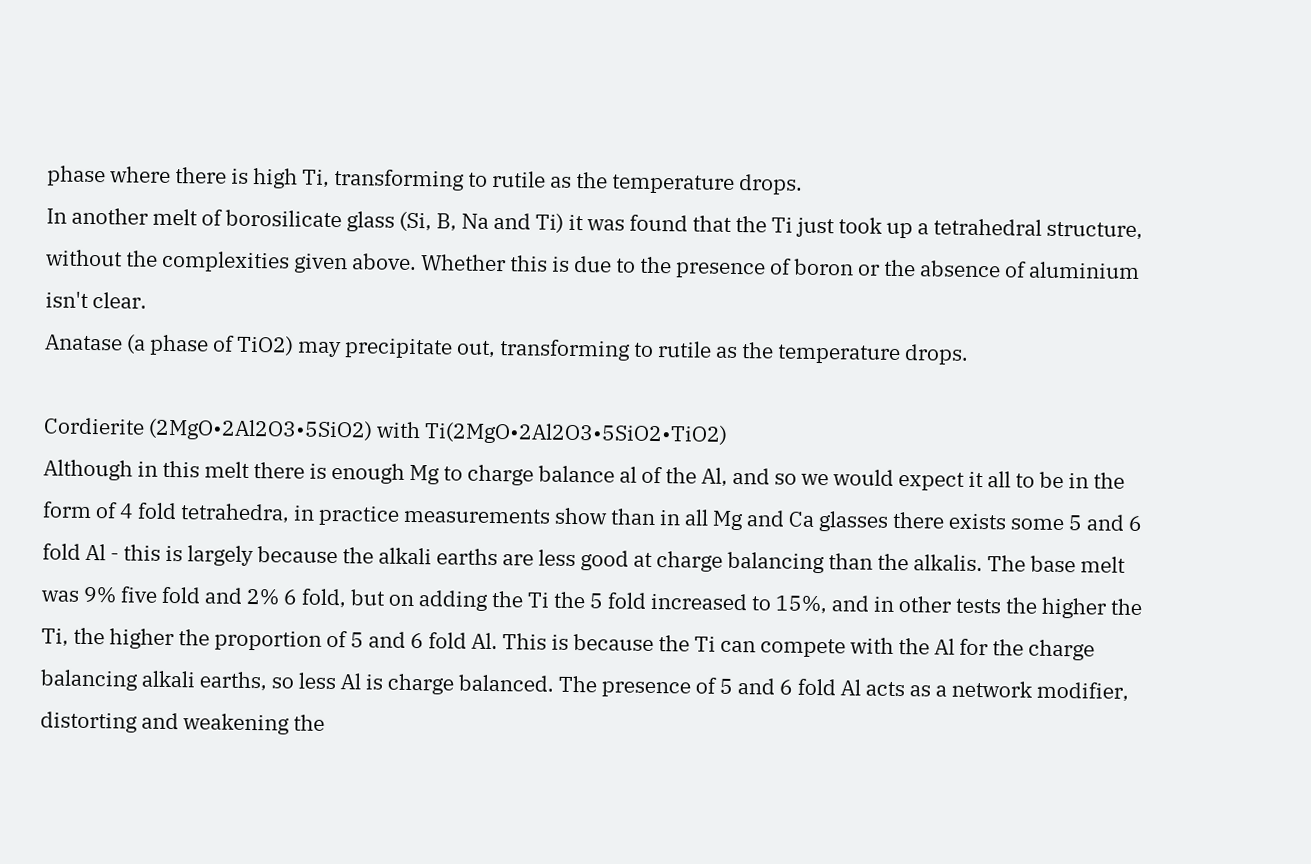phase where there is high Ti, transforming to rutile as the temperature drops.
In another melt of borosilicate glass (Si, B, Na and Ti) it was found that the Ti just took up a tetrahedral structure, without the complexities given above. Whether this is due to the presence of boron or the absence of aluminium isn't clear.
Anatase (a phase of TiO2) may precipitate out, transforming to rutile as the temperature drops.

Cordierite (2MgO•2Al2O3•5SiO2) with Ti(2MgO•2Al2O3•5SiO2•TiO2)
Although in this melt there is enough Mg to charge balance al of the Al, and so we would expect it all to be in the form of 4 fold tetrahedra, in practice measurements show than in all Mg and Ca glasses there exists some 5 and 6 fold Al - this is largely because the alkali earths are less good at charge balancing than the alkalis. The base melt was 9% five fold and 2% 6 fold, but on adding the Ti the 5 fold increased to 15%, and in other tests the higher the Ti, the higher the proportion of 5 and 6 fold Al. This is because the Ti can compete with the Al for the charge balancing alkali earths, so less Al is charge balanced. The presence of 5 and 6 fold Al acts as a network modifier, distorting and weakening the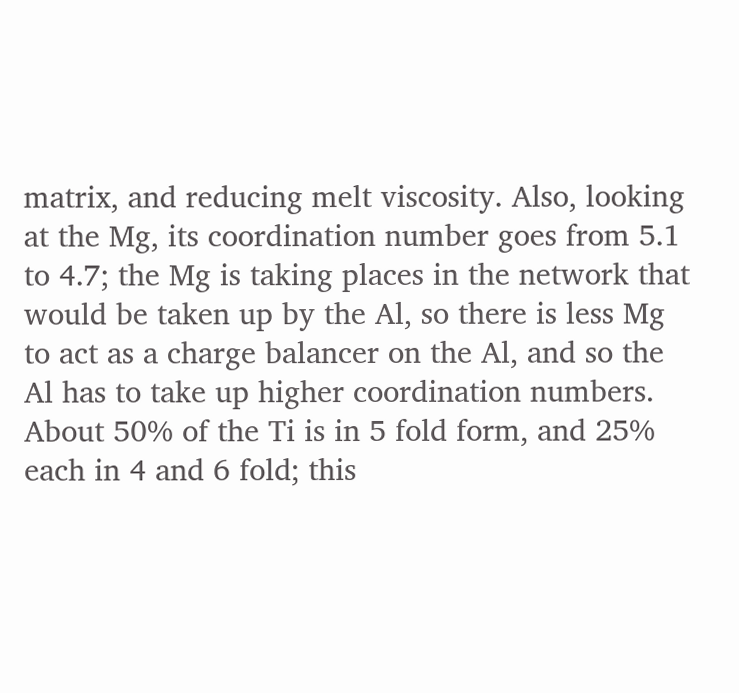matrix, and reducing melt viscosity. Also, looking at the Mg, its coordination number goes from 5.1 to 4.7; the Mg is taking places in the network that would be taken up by the Al, so there is less Mg to act as a charge balancer on the Al, and so the Al has to take up higher coordination numbers.
About 50% of the Ti is in 5 fold form, and 25% each in 4 and 6 fold; this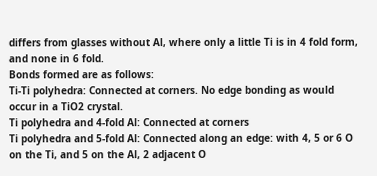differs from glasses without Al, where only a little Ti is in 4 fold form, and none in 6 fold.
Bonds formed are as follows:
Ti-Ti polyhedra: Connected at corners. No edge bonding as would occur in a TiO2 crystal.
Ti polyhedra and 4-fold Al: Connected at corners
Ti polyhedra and 5-fold Al: Connected along an edge: with 4, 5 or 6 O on the Ti, and 5 on the Al, 2 adjacent O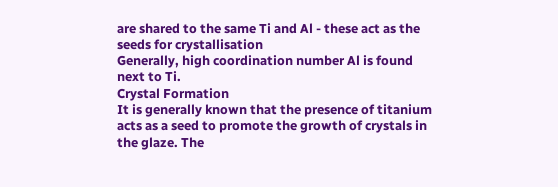are shared to the same Ti and Al - these act as the seeds for crystallisation
Generally, high coordination number Al is found next to Ti.
Crystal Formation
It is generally known that the presence of titanium acts as a seed to promote the growth of crystals in the glaze. The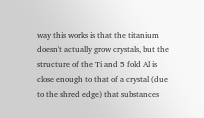way this works is that the titanium doesn't actually grow crystals, but the structure of the Ti and 5 fold Al is close enough to that of a crystal (due to the shred edge) that substances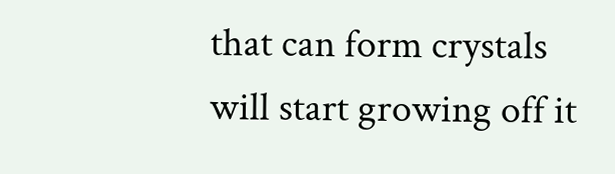that can form crystals will start growing off it